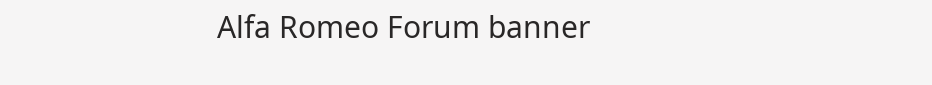Alfa Romeo Forum banner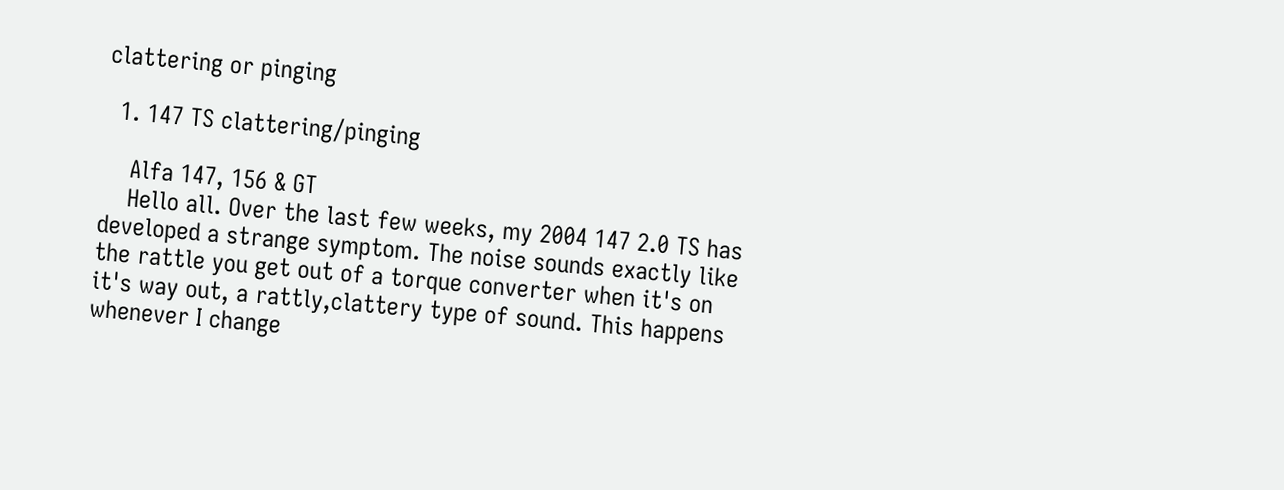clattering or pinging

  1. 147 TS clattering/pinging

    Alfa 147, 156 & GT
    Hello all. Over the last few weeks, my 2004 147 2.0 TS has developed a strange symptom. The noise sounds exactly like the rattle you get out of a torque converter when it's on it's way out, a rattly,clattery type of sound. This happens whenever I change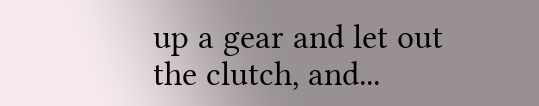up a gear and let out the clutch, and...